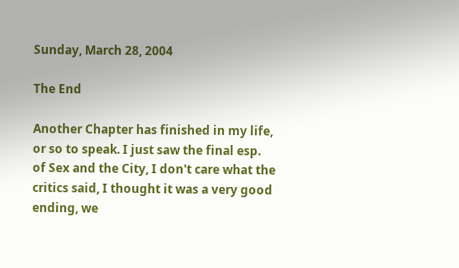Sunday, March 28, 2004

The End

Another Chapter has finished in my life, or so to speak. I just saw the final esp. of Sex and the City, I don't care what the critics said, I thought it was a very good ending, we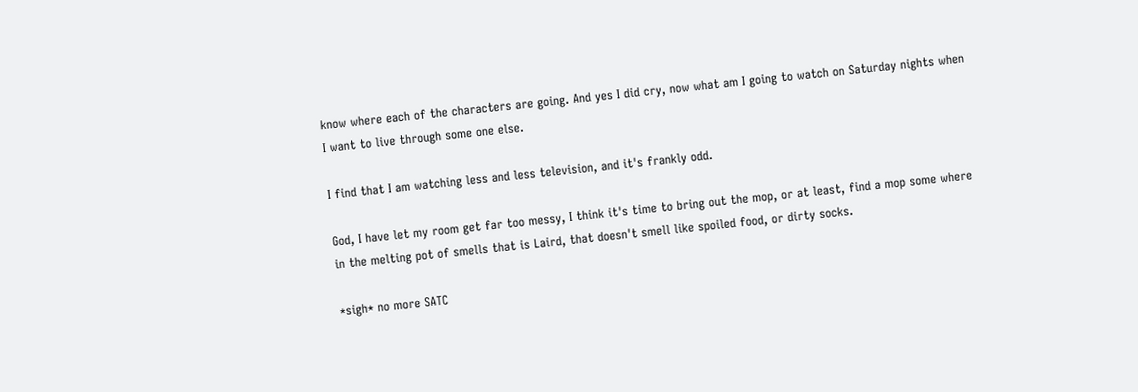know where each of the characters are going. And yes I did cry, now what am I going to watch on Saturday nights when I want to live through some one else.

I find that I am watching less and less television, and it's frankly odd.

God, I have let my room get far too messy, I think it's time to bring out the mop, or at least, find a mop some where in the melting pot of smells that is Laird, that doesn't smell like spoiled food, or dirty socks.

*sigh* no more SATC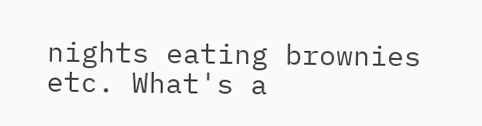nights eating brownies etc. What's a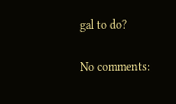gal to do?

No comments: